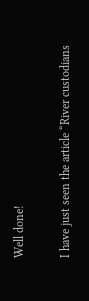Well done!

I have just seen the article “River custodians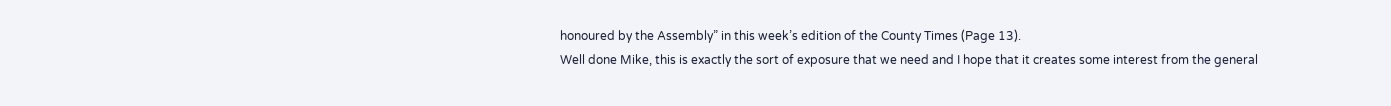honoured by the Assembly” in this week’s edition of the County Times (Page 13).
Well done Mike, this is exactly the sort of exposure that we need and I hope that it creates some interest from the general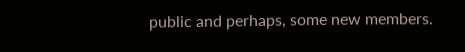public and perhaps, some new members.